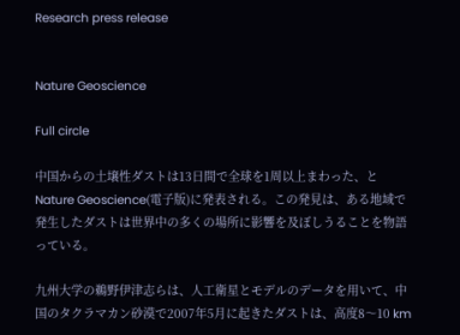Research press release


Nature Geoscience

Full circle

中国からの土壌性ダストは13日間で全球を1周以上まわった、とNature Geoscience(電子版)に発表される。この発見は、ある地域で発生したダストは世界中の多くの場所に影響を及ぼしうることを物語っている。

九州大学の鵜野伊津志らは、人工衛星とモデルのデータを用いて、中国のタクラマカン砂漠で2007年5月に起きたダストは、高度8〜10 km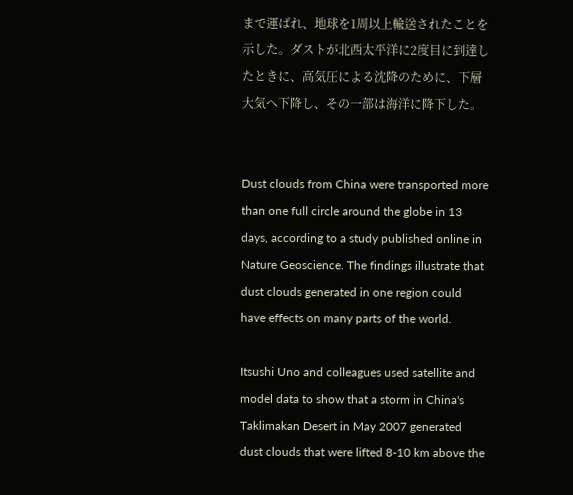まで運ばれ、地球を1周以上輸送されたことを示した。ダストが北西太平洋に2度目に到達したときに、高気圧による沈降のために、下層大気へ下降し、その一部は海洋に降下した。


Dust clouds from China were transported more than one full circle around the globe in 13 days, according to a study published online in Nature Geoscience. The findings illustrate that dust clouds generated in one region could have effects on many parts of the world.

Itsushi Uno and colleagues used satellite and model data to show that a storm in China's Taklimakan Desert in May 2007 generated dust clouds that were lifted 8-10 km above the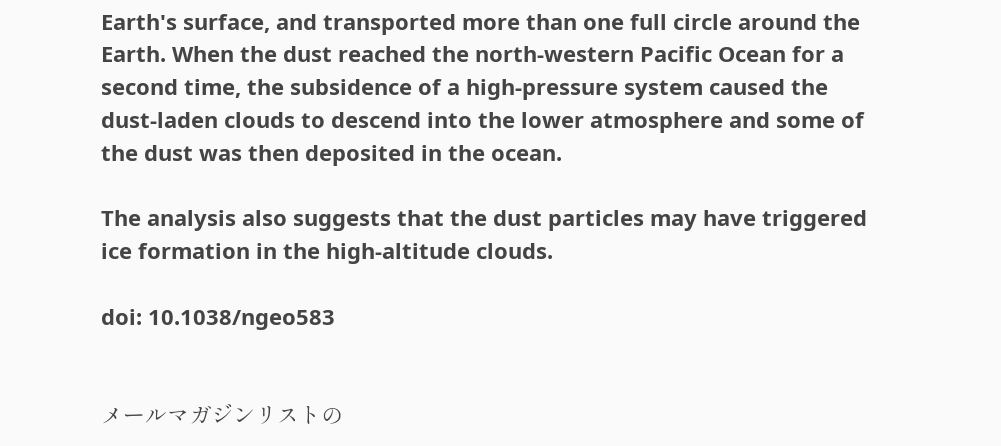Earth's surface, and transported more than one full circle around the Earth. When the dust reached the north-western Pacific Ocean for a second time, the subsidence of a high-pressure system caused the dust-laden clouds to descend into the lower atmosphere and some of the dust was then deposited in the ocean.

The analysis also suggests that the dust particles may have triggered ice formation in the high-altitude clouds.

doi: 10.1038/ngeo583


メールマガジンリストの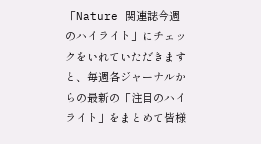「Nature 関連誌今週のハイライト」にチェックをいれていただきますと、毎週各ジャーナルからの最新の「注目のハイライト」をまとめて皆様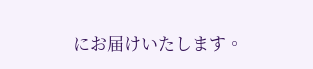にお届けいたします。